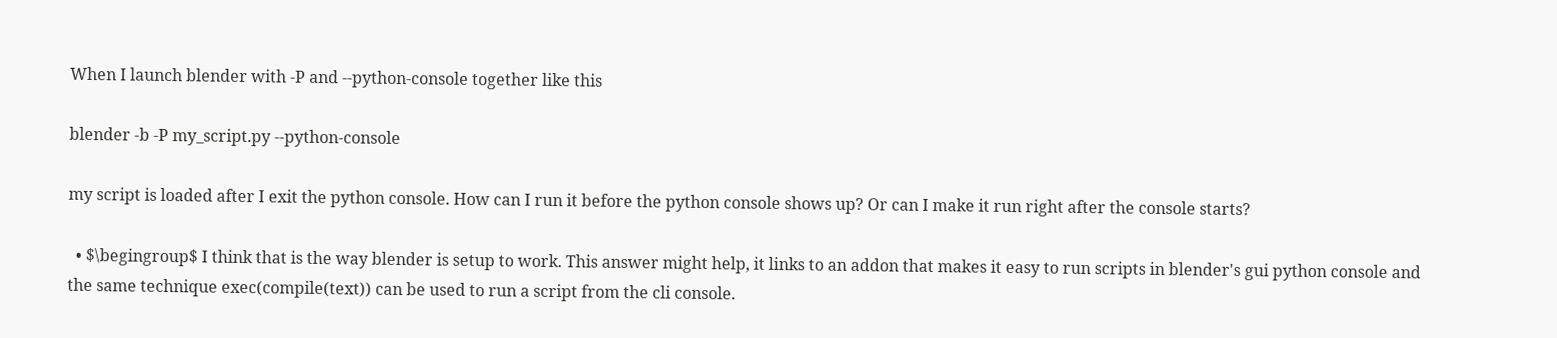When I launch blender with -P and --python-console together like this

blender -b -P my_script.py --python-console

my script is loaded after I exit the python console. How can I run it before the python console shows up? Or can I make it run right after the console starts?

  • $\begingroup$ I think that is the way blender is setup to work. This answer might help, it links to an addon that makes it easy to run scripts in blender's gui python console and the same technique exec(compile(text)) can be used to run a script from the cli console.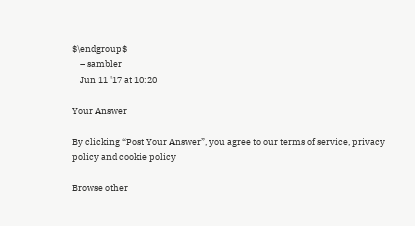$\endgroup$
    – sambler
    Jun 11 '17 at 10:20

Your Answer

By clicking “Post Your Answer”, you agree to our terms of service, privacy policy and cookie policy

Browse other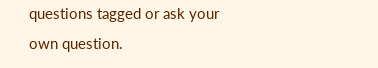questions tagged or ask your own question.